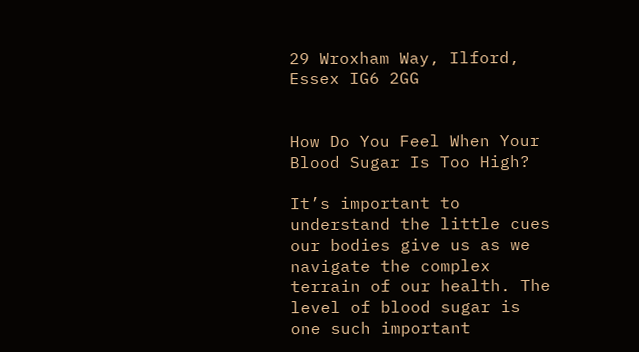29 Wroxham Way, Ilford, Essex IG6 2GG


How Do You Feel When Your Blood Sugar Is Too High?

It’s important to understand the little cues our bodies give us as we navigate the complex terrain of our health. The level of blood sugar is one such important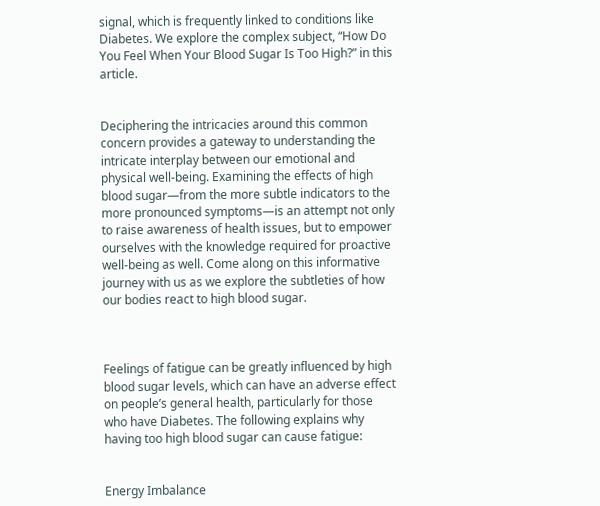signal, which is frequently linked to conditions like Diabetes. We explore the complex subject, “How Do You Feel When Your Blood Sugar Is Too High?” in this article.


Deciphering the intricacies around this common concern provides a gateway to understanding the intricate interplay between our emotional and physical well-being. Examining the effects of high blood sugar—from the more subtle indicators to the more pronounced symptoms—is an attempt not only to raise awareness of health issues, but to empower ourselves with the knowledge required for proactive well-being as well. Come along on this informative journey with us as we explore the subtleties of how our bodies react to high blood sugar.



Feelings of fatigue can be greatly influenced by high blood sugar levels, which can have an adverse effect on people’s general health, particularly for those who have Diabetes. The following explains why having too high blood sugar can cause fatigue:


Energy Imbalance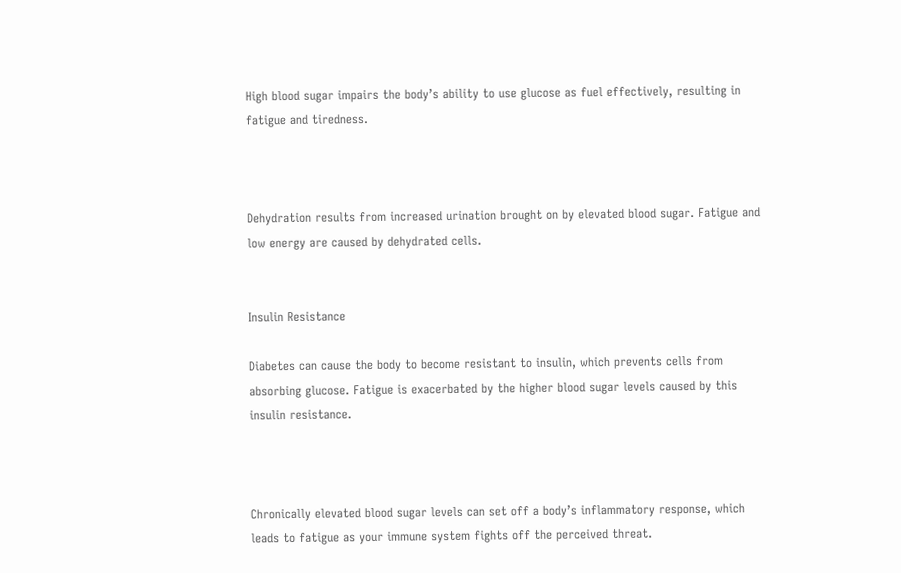High blood sugar impairs the body’s ability to use glucose as fuel effectively, resulting in fatigue and tiredness.



Dehydration results from increased urination brought on by elevated blood sugar. Fatigue and low energy are caused by dehydrated cells.


Insulin Resistance

Diabetes can cause the body to become resistant to insulin, which prevents cells from absorbing glucose. Fatigue is exacerbated by the higher blood sugar levels caused by this insulin resistance.



Chronically elevated blood sugar levels can set off a body’s inflammatory response, which leads to fatigue as your immune system fights off the perceived threat.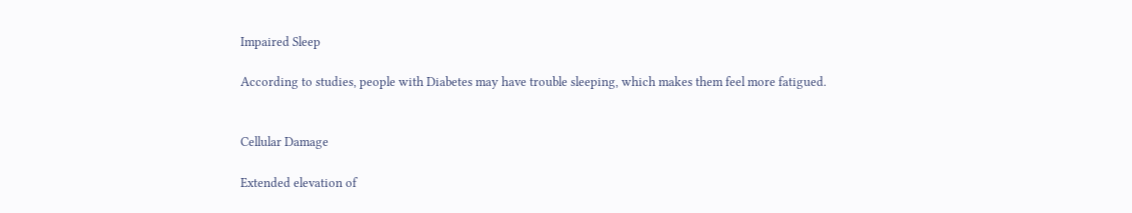Impaired Sleep

According to studies, people with Diabetes may have trouble sleeping, which makes them feel more fatigued.


Cellular Damage

Extended elevation of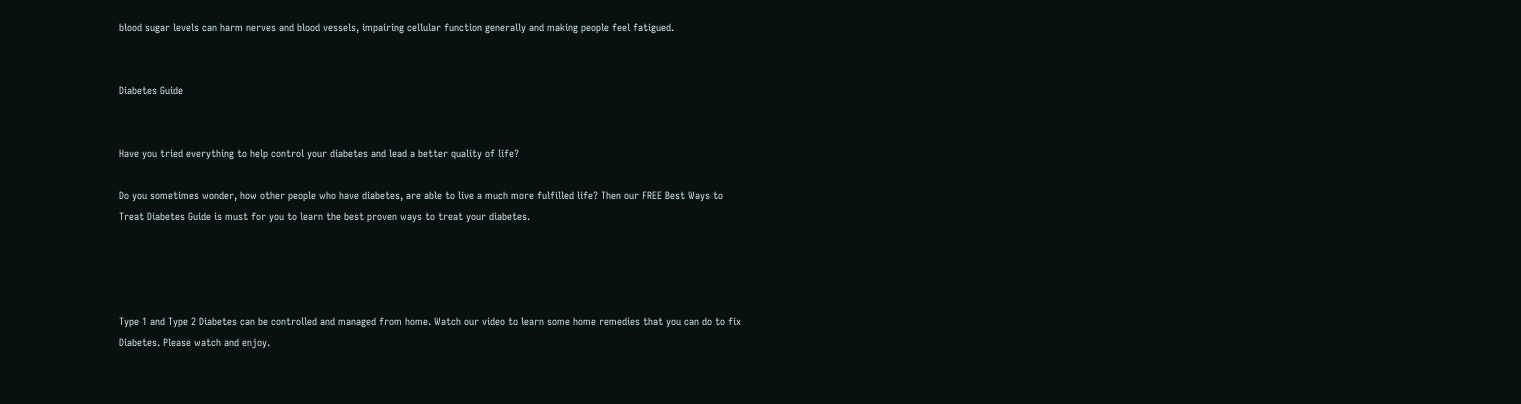blood sugar levels can harm nerves and blood vessels, impairing cellular function generally and making people feel fatigued.


Diabetes Guide


Have you tried everything to help control your diabetes and lead a better quality of life?

Do you sometimes wonder, how other people who have diabetes, are able to live a much more fulfilled life? Then our FREE Best Ways to Treat Diabetes Guide is must for you to learn the best proven ways to treat your diabetes.




Type 1 and Type 2 Diabetes can be controlled and managed from home. Watch our video to learn some home remedies that you can do to fix Diabetes. Please watch and enjoy.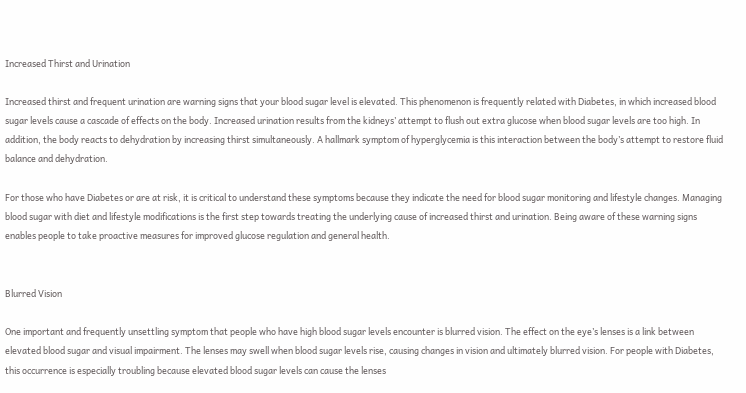Increased Thirst and Urination

Increased thirst and frequent urination are warning signs that your blood sugar level is elevated. This phenomenon is frequently related with Diabetes, in which increased blood sugar levels cause a cascade of effects on the body. Increased urination results from the kidneys’ attempt to flush out extra glucose when blood sugar levels are too high. In addition, the body reacts to dehydration by increasing thirst simultaneously. A hallmark symptom of hyperglycemia is this interaction between the body’s attempt to restore fluid balance and dehydration.

For those who have Diabetes or are at risk, it is critical to understand these symptoms because they indicate the need for blood sugar monitoring and lifestyle changes. Managing blood sugar with diet and lifestyle modifications is the first step towards treating the underlying cause of increased thirst and urination. Being aware of these warning signs enables people to take proactive measures for improved glucose regulation and general health.


Blurred Vision

One important and frequently unsettling symptom that people who have high blood sugar levels encounter is blurred vision. The effect on the eye’s lenses is a link between elevated blood sugar and visual impairment. The lenses may swell when blood sugar levels rise, causing changes in vision and ultimately blurred vision. For people with Diabetes, this occurrence is especially troubling because elevated blood sugar levels can cause the lenses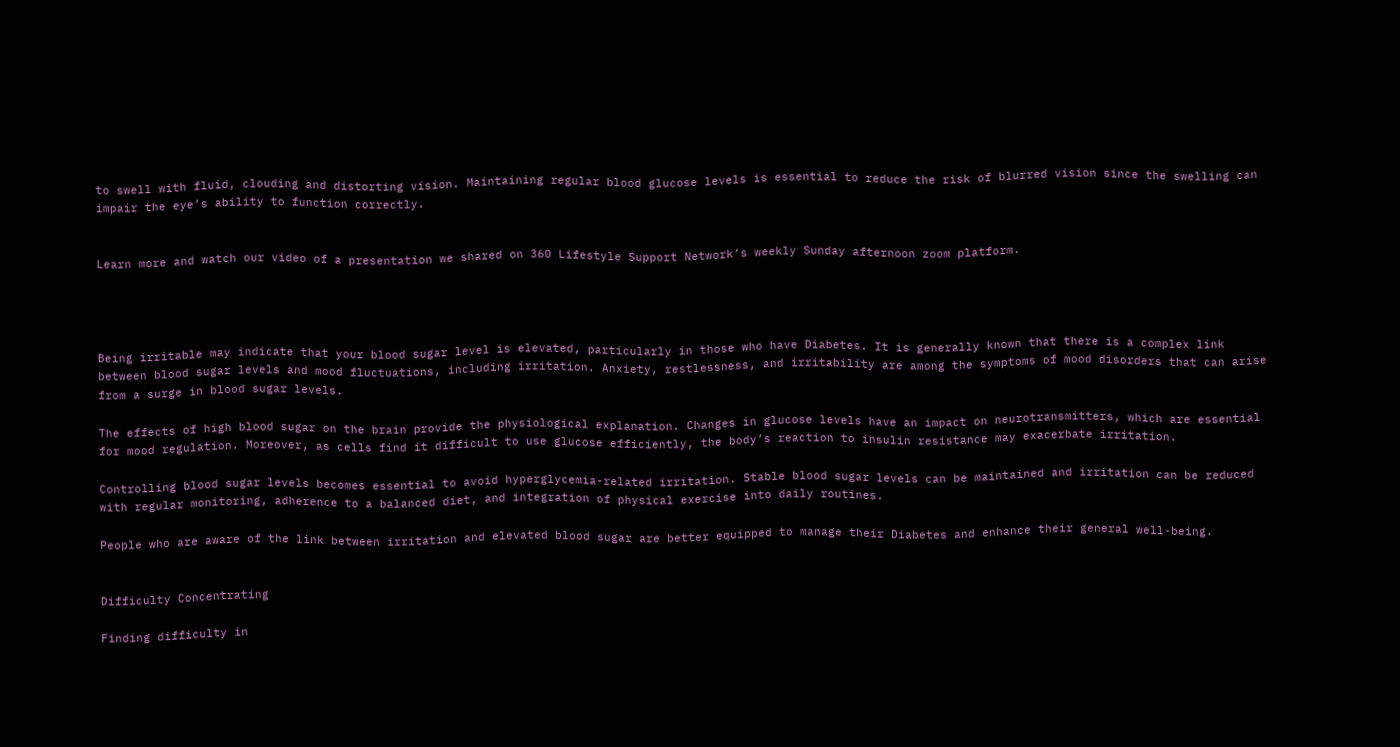to swell with fluid, clouding and distorting vision. Maintaining regular blood glucose levels is essential to reduce the risk of blurred vision since the swelling can impair the eye’s ability to function correctly.


Learn more and watch our video of a presentation we shared on 360 Lifestyle Support Network’s weekly Sunday afternoon zoom platform.




Being irritable may indicate that your blood sugar level is elevated, particularly in those who have Diabetes. It is generally known that there is a complex link between blood sugar levels and mood fluctuations, including irritation. Anxiety, restlessness, and irritability are among the symptoms of mood disorders that can arise from a surge in blood sugar levels.

The effects of high blood sugar on the brain provide the physiological explanation. Changes in glucose levels have an impact on neurotransmitters, which are essential for mood regulation. Moreover, as cells find it difficult to use glucose efficiently, the body’s reaction to insulin resistance may exacerbate irritation.

Controlling blood sugar levels becomes essential to avoid hyperglycemia-related irritation. Stable blood sugar levels can be maintained and irritation can be reduced with regular monitoring, adherence to a balanced diet, and integration of physical exercise into daily routines.

People who are aware of the link between irritation and elevated blood sugar are better equipped to manage their Diabetes and enhance their general well-being.


Difficulty Concentrating

Finding difficulty in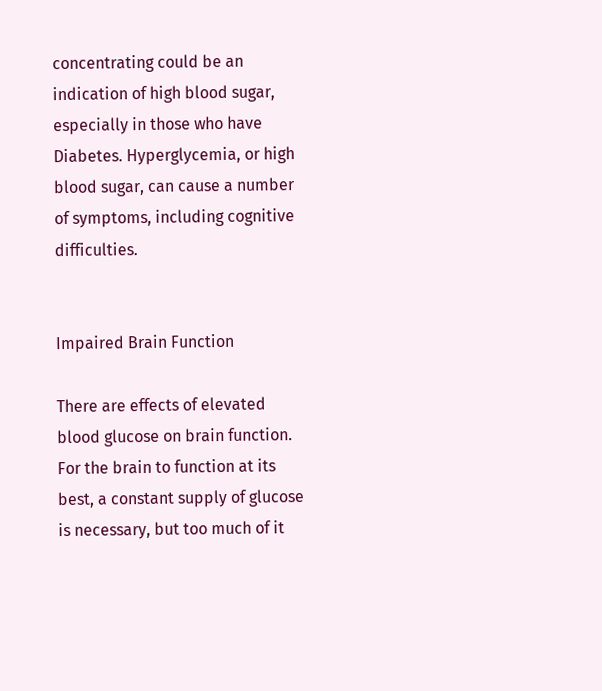concentrating could be an indication of high blood sugar, especially in those who have Diabetes. Hyperglycemia, or high blood sugar, can cause a number of symptoms, including cognitive difficulties.


Impaired Brain Function

There are effects of elevated blood glucose on brain function. For the brain to function at its best, a constant supply of glucose is necessary, but too much of it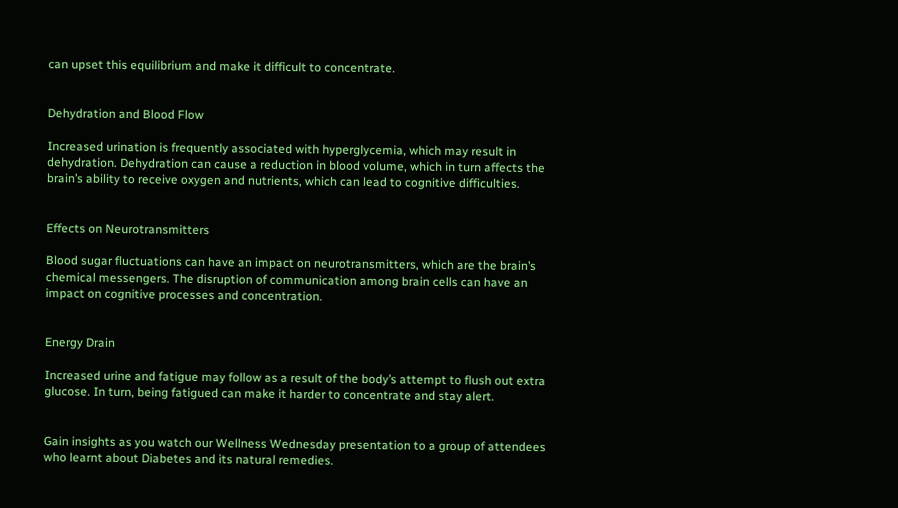can upset this equilibrium and make it difficult to concentrate.


Dehydration and Blood Flow

Increased urination is frequently associated with hyperglycemia, which may result in dehydration. Dehydration can cause a reduction in blood volume, which in turn affects the brain’s ability to receive oxygen and nutrients, which can lead to cognitive difficulties.


Effects on Neurotransmitters

Blood sugar fluctuations can have an impact on neurotransmitters, which are the brain’s chemical messengers. The disruption of communication among brain cells can have an impact on cognitive processes and concentration.


Energy Drain

Increased urine and fatigue may follow as a result of the body’s attempt to flush out extra glucose. In turn, being fatigued can make it harder to concentrate and stay alert.


Gain insights as you watch our Wellness Wednesday presentation to a group of attendees who learnt about Diabetes and its natural remedies.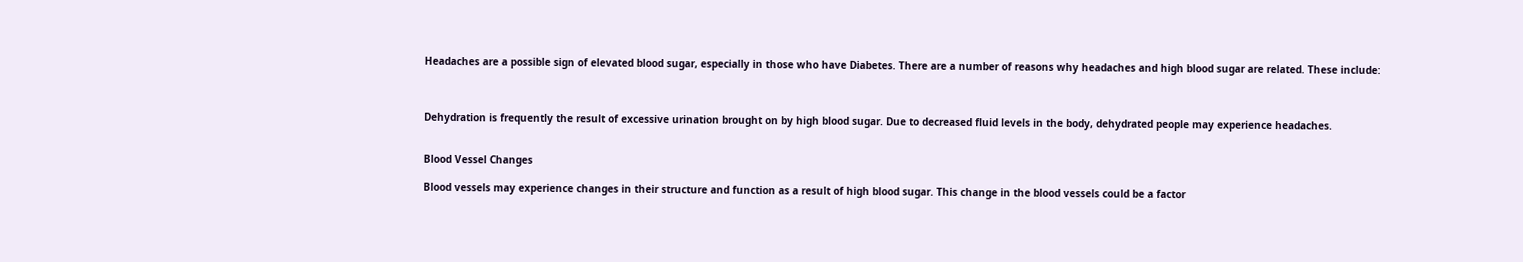Headaches are a possible sign of elevated blood sugar, especially in those who have Diabetes. There are a number of reasons why headaches and high blood sugar are related. These include:



Dehydration is frequently the result of excessive urination brought on by high blood sugar. Due to decreased fluid levels in the body, dehydrated people may experience headaches.


Blood Vessel Changes

Blood vessels may experience changes in their structure and function as a result of high blood sugar. This change in the blood vessels could be a factor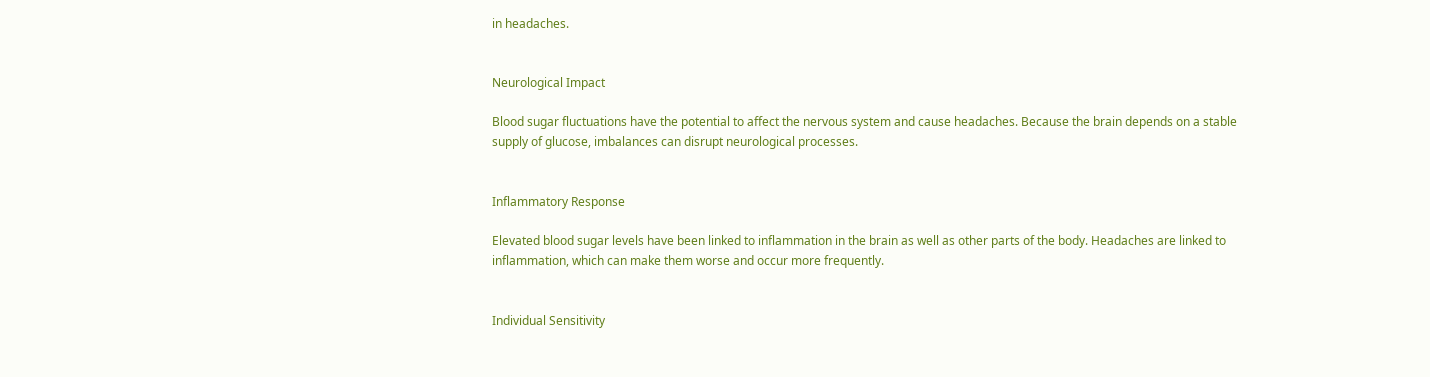in headaches.


Neurological Impact

Blood sugar fluctuations have the potential to affect the nervous system and cause headaches. Because the brain depends on a stable supply of glucose, imbalances can disrupt neurological processes.


Inflammatory Response

Elevated blood sugar levels have been linked to inflammation in the brain as well as other parts of the body. Headaches are linked to inflammation, which can make them worse and occur more frequently.


Individual Sensitivity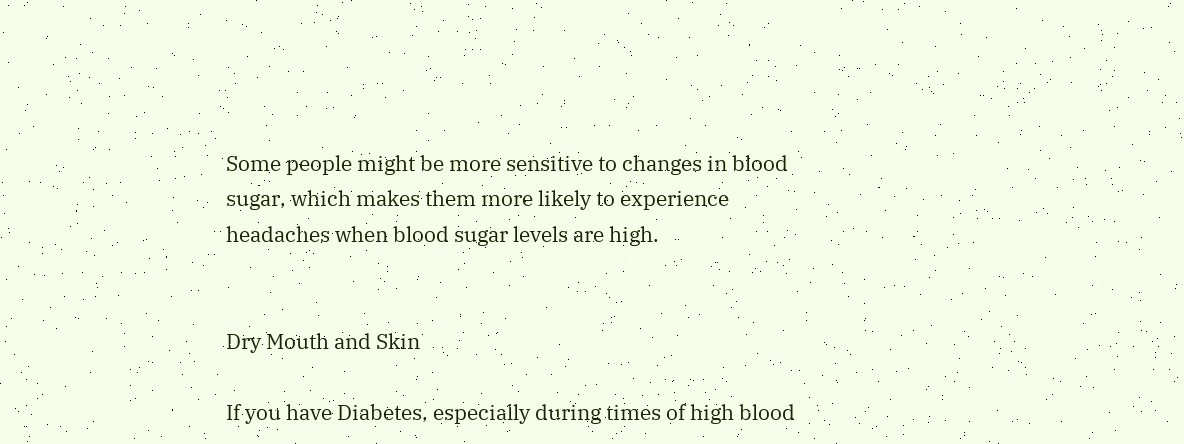Some people might be more sensitive to changes in blood sugar, which makes them more likely to experience headaches when blood sugar levels are high.


Dry Mouth and Skin

If you have Diabetes, especially during times of high blood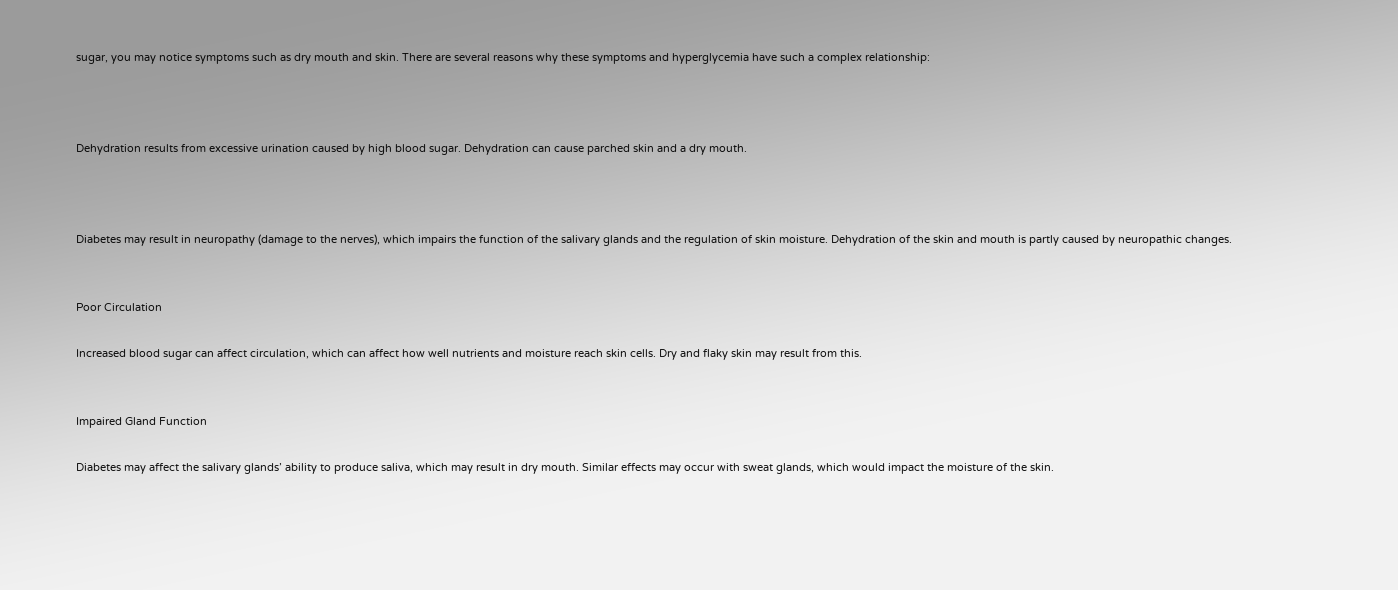sugar, you may notice symptoms such as dry mouth and skin. There are several reasons why these symptoms and hyperglycemia have such a complex relationship:



Dehydration results from excessive urination caused by high blood sugar. Dehydration can cause parched skin and a dry mouth.



Diabetes may result in neuropathy (damage to the nerves), which impairs the function of the salivary glands and the regulation of skin moisture. Dehydration of the skin and mouth is partly caused by neuropathic changes.


Poor Circulation

Increased blood sugar can affect circulation, which can affect how well nutrients and moisture reach skin cells. Dry and flaky skin may result from this.


Impaired Gland Function

Diabetes may affect the salivary glands’ ability to produce saliva, which may result in dry mouth. Similar effects may occur with sweat glands, which would impact the moisture of the skin.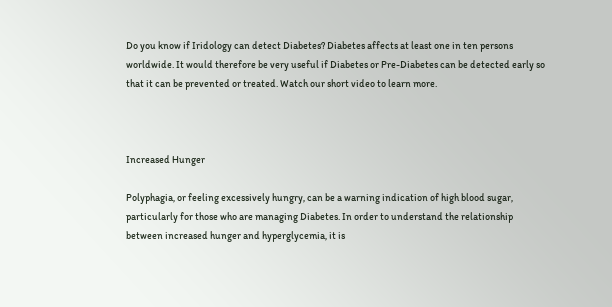Do you know if Iridology can detect Diabetes? Diabetes affects at least one in ten persons worldwide. It would therefore be very useful if Diabetes or Pre-Diabetes can be detected early so that it can be prevented or treated. Watch our short video to learn more.



Increased Hunger

Polyphagia, or feeling excessively hungry, can be a warning indication of high blood sugar, particularly for those who are managing Diabetes. In order to understand the relationship between increased hunger and hyperglycemia, it is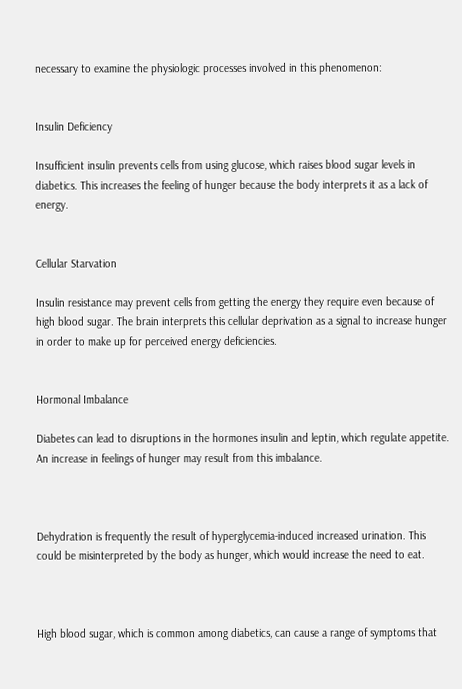necessary to examine the physiologic processes involved in this phenomenon:


Insulin Deficiency

Insufficient insulin prevents cells from using glucose, which raises blood sugar levels in diabetics. This increases the feeling of hunger because the body interprets it as a lack of energy.


Cellular Starvation

Insulin resistance may prevent cells from getting the energy they require even because of high blood sugar. The brain interprets this cellular deprivation as a signal to increase hunger in order to make up for perceived energy deficiencies.


Hormonal Imbalance

Diabetes can lead to disruptions in the hormones insulin and leptin, which regulate appetite. An increase in feelings of hunger may result from this imbalance.



Dehydration is frequently the result of hyperglycemia-induced increased urination. This could be misinterpreted by the body as hunger, which would increase the need to eat.



High blood sugar, which is common among diabetics, can cause a range of symptoms that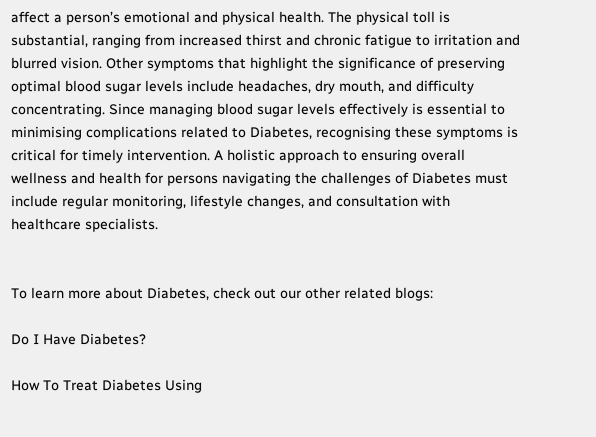affect a person’s emotional and physical health. The physical toll is substantial, ranging from increased thirst and chronic fatigue to irritation and blurred vision. Other symptoms that highlight the significance of preserving optimal blood sugar levels include headaches, dry mouth, and difficulty concentrating. Since managing blood sugar levels effectively is essential to minimising complications related to Diabetes, recognising these symptoms is critical for timely intervention. A holistic approach to ensuring overall wellness and health for persons navigating the challenges of Diabetes must include regular monitoring, lifestyle changes, and consultation with healthcare specialists.


To learn more about Diabetes, check out our other related blogs:

Do I Have Diabetes?

How To Treat Diabetes Using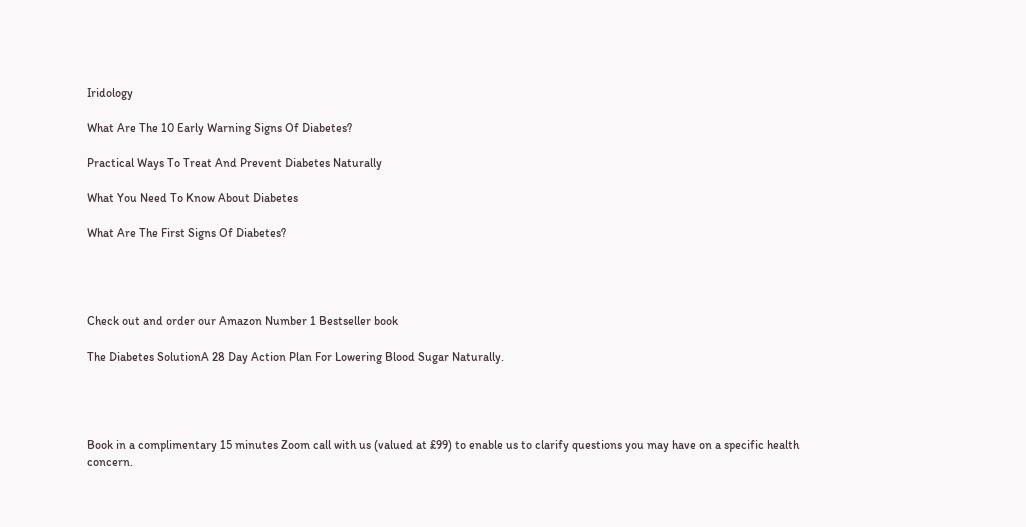Iridology

What Are The 10 Early Warning Signs Of Diabetes?

Practical Ways To Treat And Prevent Diabetes Naturally

What You Need To Know About Diabetes

What Are The First Signs Of Diabetes?




Check out and order our Amazon Number 1 Bestseller book

The Diabetes SolutionA 28 Day Action Plan For Lowering Blood Sugar Naturally.




Book in a complimentary 15 minutes Zoom call with us (valued at £99) to enable us to clarify questions you may have on a specific health concern.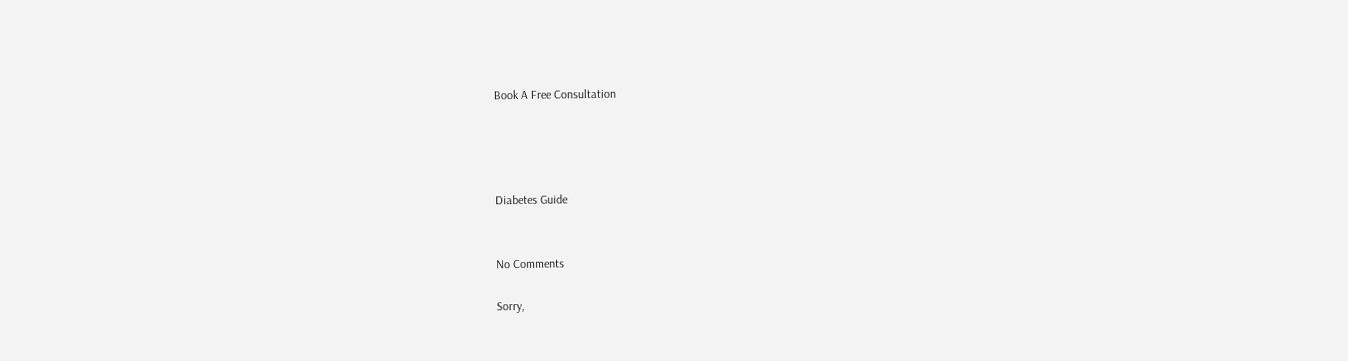Book A Free Consultation




Diabetes Guide


No Comments

Sorry,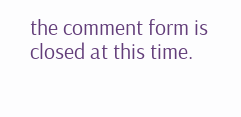the comment form is closed at this time.